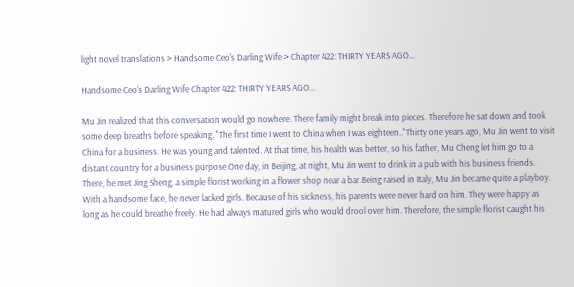light novel translations > Handsome Ceo's Darling Wife > Chapter 422: THIRTY YEARS AGO...

Handsome Ceo's Darling Wife Chapter 422: THIRTY YEARS AGO...

Mu Jin realized that this conversation would go nowhere. There family might break into pieces. Therefore he sat down and took some deep breaths before speaking. "The first time I went to China when I was eighteen.."Thirty one years ago, Mu Jin went to visit China for a business. He was young and talented. At that time, his health was better, so his father, Mu Cheng let him go to a distant country for a business purpose.One day, in Beijing, at night, Mu Jin went to drink in a pub with his business friends. There, he met Jing Sheng, a simple florist working in a flower shop near a bar.Being raised in Italy, Mu Jin became quite a playboy. With a handsome face, he never lacked girls. Because of his sickness, his parents were never hard on him. They were happy as long as he could breathe freely. He had always matured girls who would drool over him. Therefore, the simple florist caught his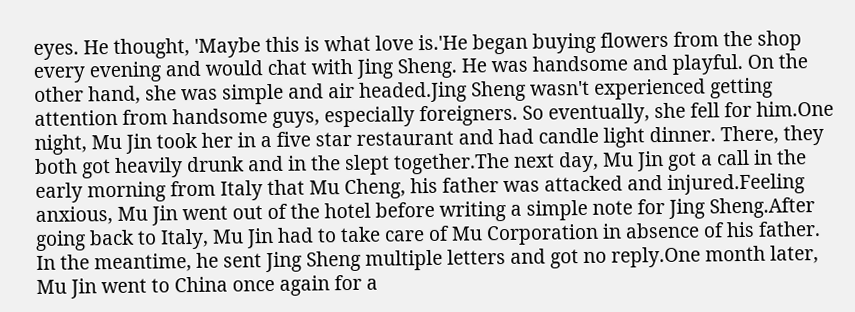eyes. He thought, 'Maybe this is what love is.'He began buying flowers from the shop every evening and would chat with Jing Sheng. He was handsome and playful. On the other hand, she was simple and air headed.Jing Sheng wasn't experienced getting attention from handsome guys, especially foreigners. So eventually, she fell for him.One night, Mu Jin took her in a five star restaurant and had candle light dinner. There, they both got heavily drunk and in the slept together.The next day, Mu Jin got a call in the early morning from Italy that Mu Cheng, his father was attacked and injured.Feeling anxious, Mu Jin went out of the hotel before writing a simple note for Jing Sheng.After going back to Italy, Mu Jin had to take care of Mu Corporation in absence of his father. In the meantime, he sent Jing Sheng multiple letters and got no reply.One month later, Mu Jin went to China once again for a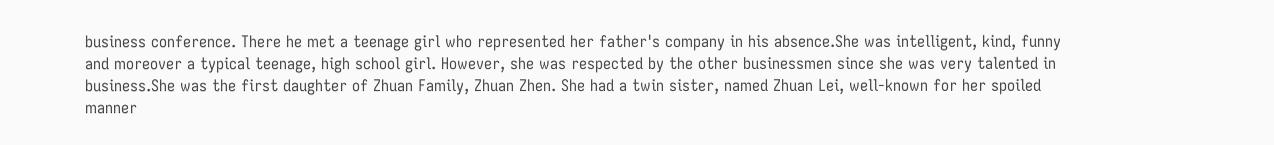business conference. There he met a teenage girl who represented her father's company in his absence.She was intelligent, kind, funny and moreover a typical teenage, high school girl. However, she was respected by the other businessmen since she was very talented in business.She was the first daughter of Zhuan Family, Zhuan Zhen. She had a twin sister, named Zhuan Lei, well-known for her spoiled manner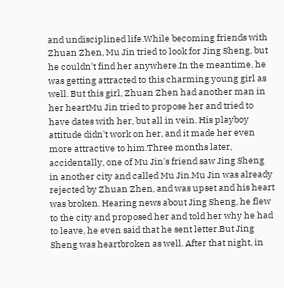and undisciplined life.While becoming friends with Zhuan Zhen, Mu Jin tried to look for Jing Sheng, but he couldn't find her anywhere.In the meantime, he was getting attracted to this charming young girl as well. But this girl, Zhuan Zhen had another man in her heartMu Jin tried to propose her and tried to have dates with her, but all in vein. His playboy attitude didn't work on her, and it made her even more attractive to him.Three months later, accidentally, one of Mu Jin's friend saw Jing Sheng in another city and called Mu Jin.Mu Jin was already rejected by Zhuan Zhen, and was upset and his heart was broken. Hearing news about Jing Sheng, he flew to the city and proposed her and told her why he had to leave, he even said that he sent letter.But Jing Sheng was heartbroken as well. After that night, in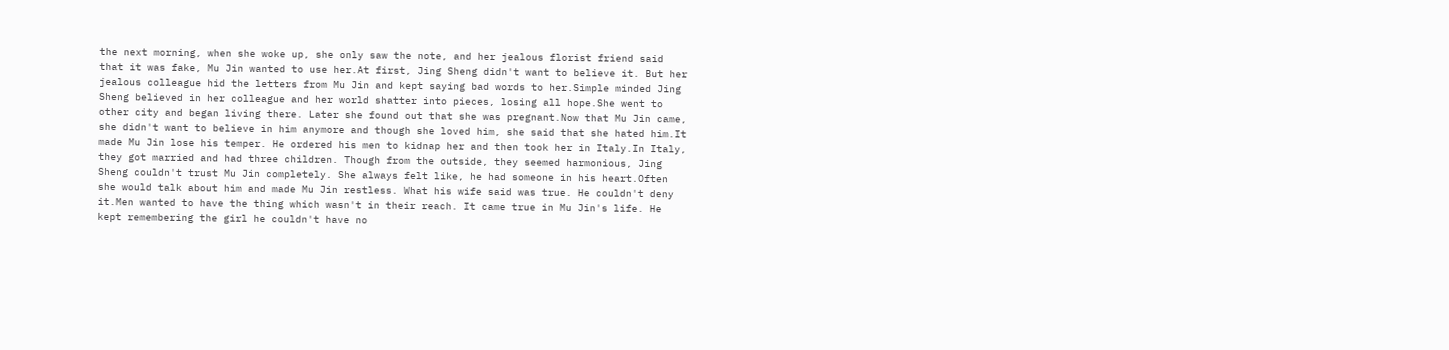the next morning, when she woke up, she only saw the note, and her jealous florist friend said that it was fake, Mu Jin wanted to use her.At first, Jing Sheng didn't want to believe it. But her jealous colleague hid the letters from Mu Jin and kept saying bad words to her.Simple minded Jing Sheng believed in her colleague and her world shatter into pieces, losing all hope.She went to other city and began living there. Later she found out that she was pregnant.Now that Mu Jin came, she didn't want to believe in him anymore and though she loved him, she said that she hated him.It made Mu Jin lose his temper. He ordered his men to kidnap her and then took her in Italy.In Italy, they got married and had three children. Though from the outside, they seemed harmonious, Jing Sheng couldn't trust Mu Jin completely. She always felt like, he had someone in his heart.Often she would talk about him and made Mu Jin restless. What his wife said was true. He couldn't deny it.Men wanted to have the thing which wasn't in their reach. It came true in Mu Jin's life. He kept remembering the girl he couldn't have no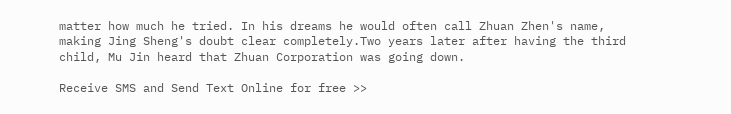matter how much he tried. In his dreams he would often call Zhuan Zhen's name, making Jing Sheng's doubt clear completely.Two years later after having the third child, Mu Jin heard that Zhuan Corporation was going down.

Receive SMS and Send Text Online for free >>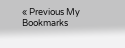« Previous My Bookmarks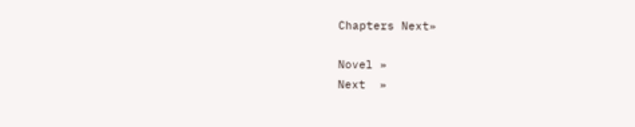Chapters Next»

Novel »
Next  »